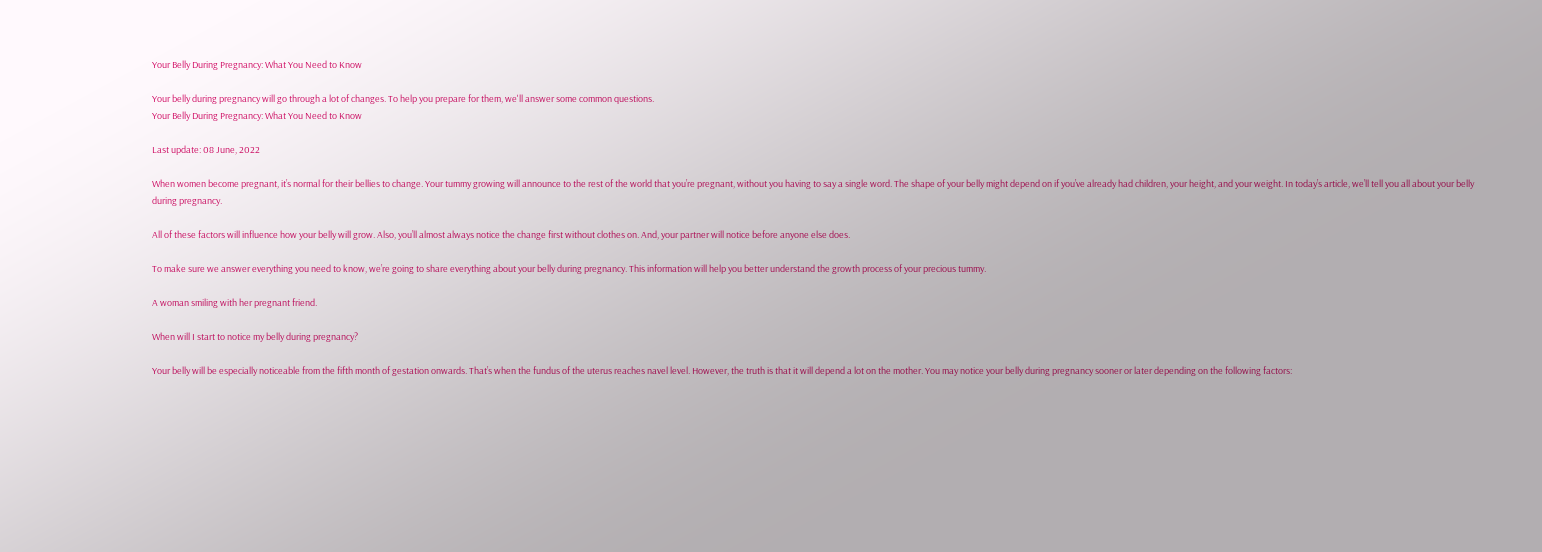Your Belly During Pregnancy: What You Need to Know

Your belly during pregnancy will go through a lot of changes. To help you prepare for them, we'll answer some common questions.
Your Belly During Pregnancy: What You Need to Know

Last update: 08 June, 2022

When women become pregnant, it’s normal for their bellies to change. Your tummy growing will announce to the rest of the world that you’re pregnant, without you having to say a single word. The shape of your belly might depend on if you’ve already had children, your height, and your weight. In today’s article, we’ll tell you all about your belly during pregnancy.

All of these factors will influence how your belly will grow. Also, you’ll almost always notice the change first without clothes on. And, your partner will notice before anyone else does.

To make sure we answer everything you need to know, we’re going to share everything about your belly during pregnancy. This information will help you better understand the growth process of your precious tummy.

A woman smiling with her pregnant friend.

When will I start to notice my belly during pregnancy?

Your belly will be especially noticeable from the fifth month of gestation onwards. That’s when the fundus of the uterus reaches navel level. However, the truth is that it will depend a lot on the mother. You may notice your belly during pregnancy sooner or later depending on the following factors: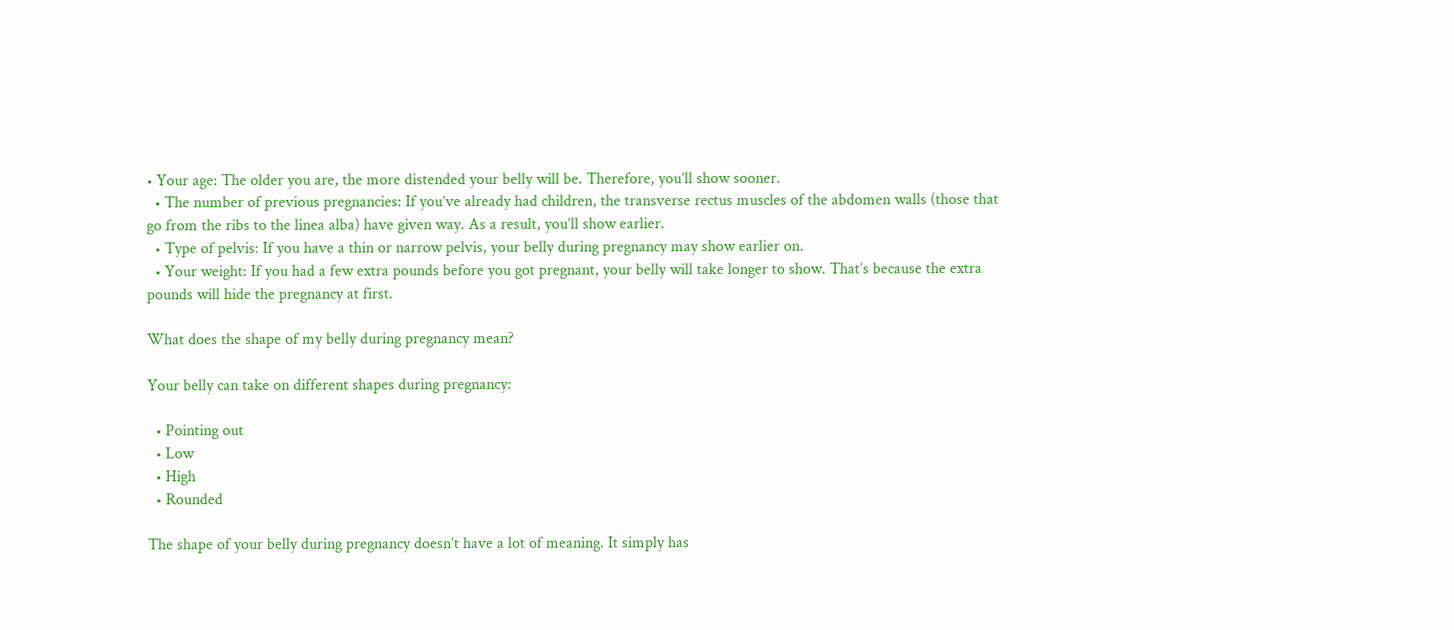• Your age: The older you are, the more distended your belly will be. Therefore, you’ll show sooner.
  • The number of previous pregnancies: If you’ve already had children, the transverse rectus muscles of the abdomen walls (those that go from the ribs to the linea alba) have given way. As a result, you’ll show earlier.
  • Type of pelvis: If you have a thin or narrow pelvis, your belly during pregnancy may show earlier on.
  • Your weight: If you had a few extra pounds before you got pregnant, your belly will take longer to show. That’s because the extra pounds will hide the pregnancy at first.

What does the shape of my belly during pregnancy mean?

Your belly can take on different shapes during pregnancy:

  • Pointing out
  • Low
  • High
  • Rounded

The shape of your belly during pregnancy doesn’t have a lot of meaning. It simply has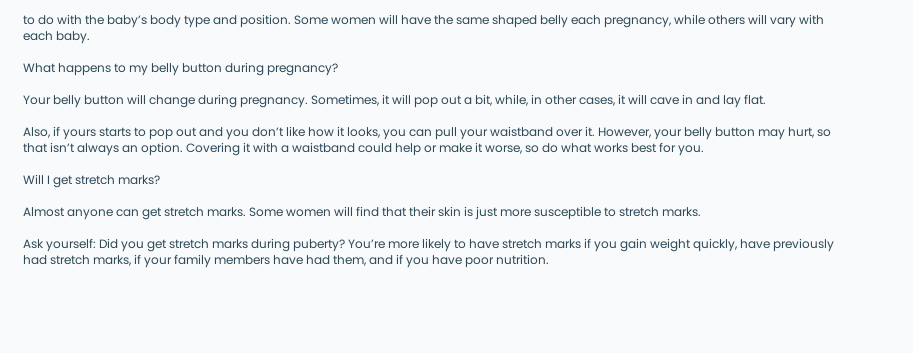to do with the baby’s body type and position. Some women will have the same shaped belly each pregnancy, while others will vary with each baby.

What happens to my belly button during pregnancy?

Your belly button will change during pregnancy. Sometimes, it will pop out a bit, while, in other cases, it will cave in and lay flat.

Also, if yours starts to pop out and you don’t like how it looks, you can pull your waistband over it. However, your belly button may hurt, so that isn’t always an option. Covering it with a waistband could help or make it worse, so do what works best for you.

Will I get stretch marks?

Almost anyone can get stretch marks. Some women will find that their skin is just more susceptible to stretch marks.

Ask yourself: Did you get stretch marks during puberty? You’re more likely to have stretch marks if you gain weight quickly, have previously had stretch marks, if your family members have had them, and if you have poor nutrition.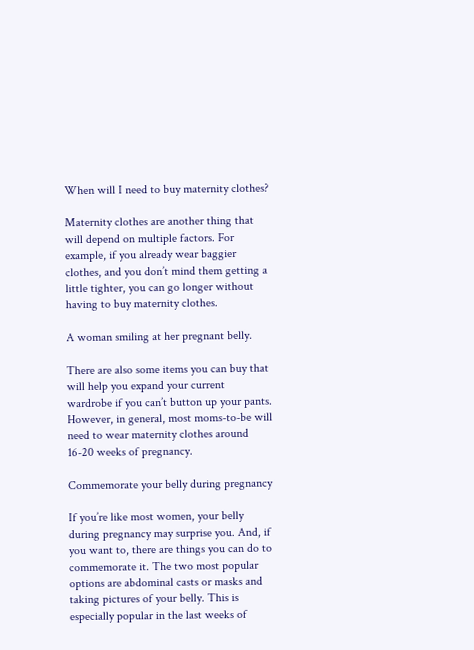When will I need to buy maternity clothes?

Maternity clothes are another thing that will depend on multiple factors. For example, if you already wear baggier clothes, and you don’t mind them getting a little tighter, you can go longer without having to buy maternity clothes.

A woman smiling at her pregnant belly.

There are also some items you can buy that will help you expand your current wardrobe if you can’t button up your pants. However, in general, most moms-to-be will need to wear maternity clothes around 16-20 weeks of pregnancy.

Commemorate your belly during pregnancy

If you’re like most women, your belly during pregnancy may surprise you. And, if you want to, there are things you can do to commemorate it. The two most popular options are abdominal casts or masks and taking pictures of your belly. This is especially popular in the last weeks of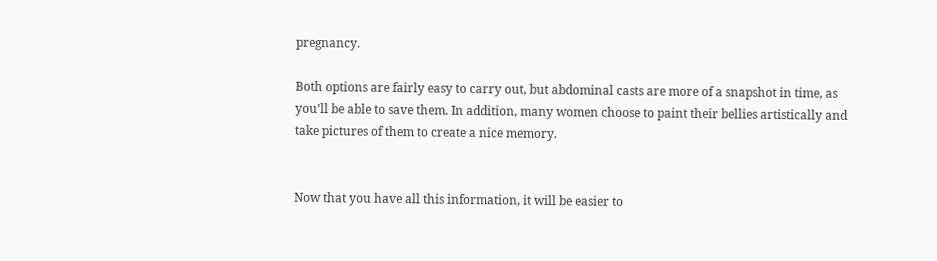pregnancy.

Both options are fairly easy to carry out, but abdominal casts are more of a snapshot in time, as you’ll be able to save them. In addition, many women choose to paint their bellies artistically and take pictures of them to create a nice memory.


Now that you have all this information, it will be easier to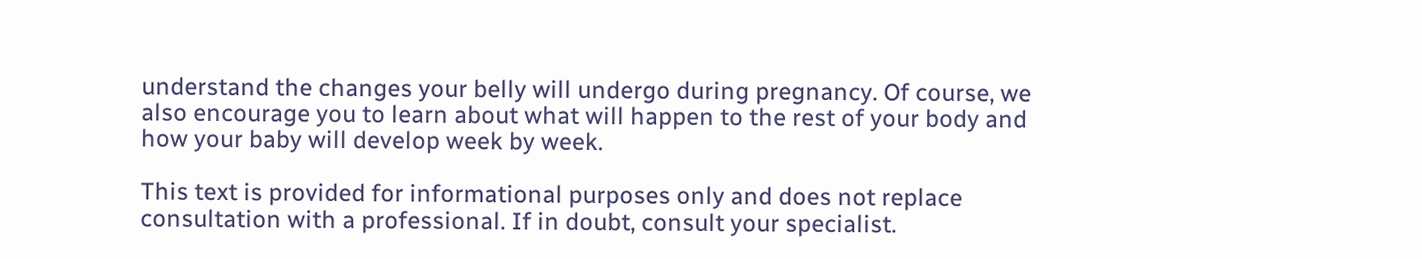understand the changes your belly will undergo during pregnancy. Of course, we also encourage you to learn about what will happen to the rest of your body and how your baby will develop week by week.

This text is provided for informational purposes only and does not replace consultation with a professional. If in doubt, consult your specialist.